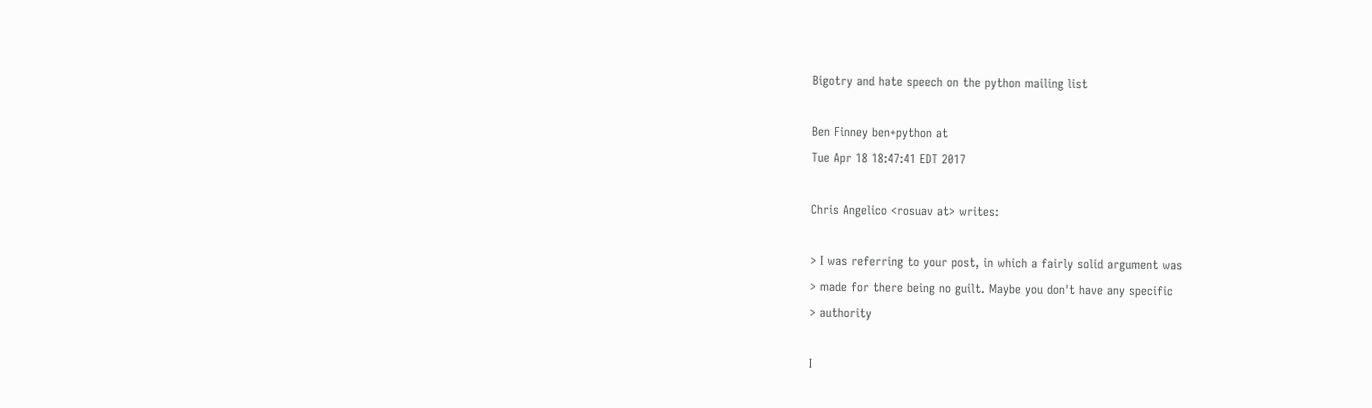Bigotry and hate speech on the python mailing list

Ben Finney ben+python at
Tue Apr 18 18:47:41 EDT 2017

Chris Angelico <rosuav at> writes:

> I was referring to your post, in which a fairly solid argument was
> made for there being no guilt. Maybe you don't have any specific
> authority

I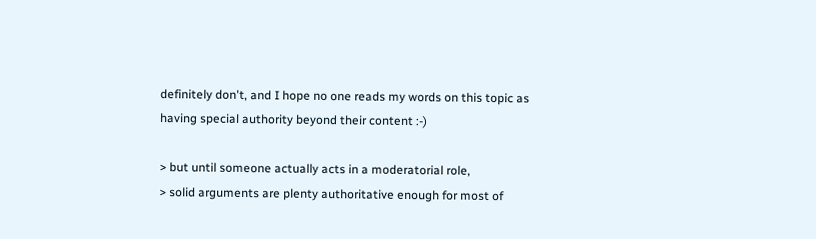definitely don't, and I hope no one reads my words on this topic as
having special authority beyond their content :-)

> but until someone actually acts in a moderatorial role,
> solid arguments are plenty authoritative enough for most of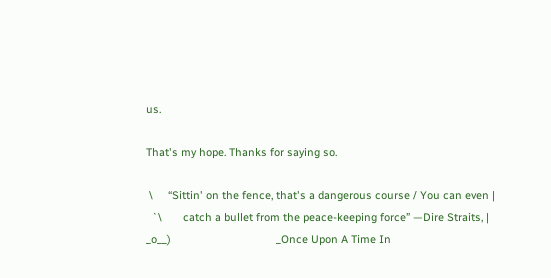us.

That's my hope. Thanks for saying so.

 \     “Sittin' on the fence, that's a dangerous course / You can even |
  `\       catch a bullet from the peace-keeping force” —Dire Straits, |
_o__)                                   _Once Upon A Time In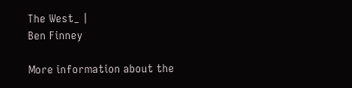The West_ |
Ben Finney

More information about the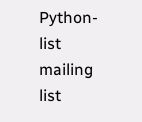Python-list mailing list